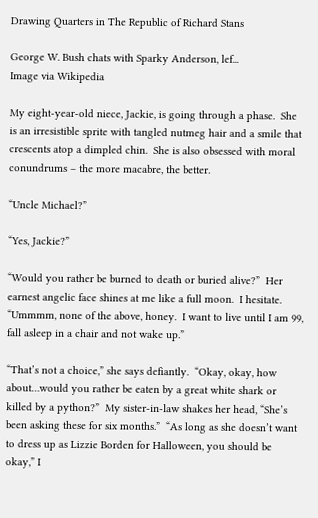Drawing Quarters in The Republic of Richard Stans

George W. Bush chats with Sparky Anderson, lef...
Image via Wikipedia

My eight-year-old niece, Jackie, is going through a phase.  She is an irresistible sprite with tangled nutmeg hair and a smile that crescents atop a dimpled chin.  She is also obsessed with moral conundrums – the more macabre, the better.

“Uncle Michael?”

“Yes, Jackie?”

“Would you rather be burned to death or buried alive?”  Her earnest angelic face shines at me like a full moon.  I hesitate.  “Ummmm, none of the above, honey.  I want to live until I am 99, fall asleep in a chair and not wake up.”

“That’s not a choice,” she says defiantly.  “Okay, okay, how about…would you rather be eaten by a great white shark or killed by a python?”  My sister-in-law shakes her head, “She’s been asking these for six months.”  “As long as she doesn’t want to dress up as Lizzie Borden for Halloween, you should be okay,” I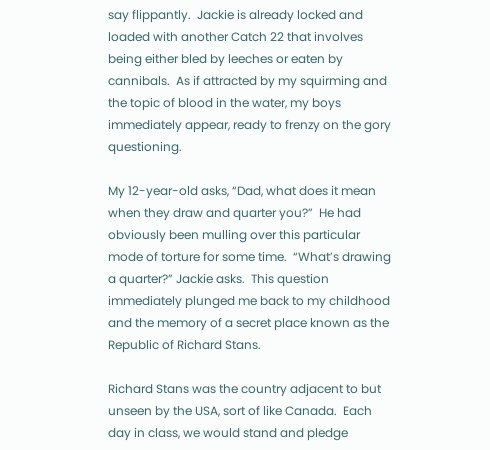say flippantly.  Jackie is already locked and loaded with another Catch 22 that involves being either bled by leeches or eaten by cannibals.  As if attracted by my squirming and the topic of blood in the water, my boys immediately appear, ready to frenzy on the gory questioning.

My 12-year-old asks, “Dad, what does it mean when they draw and quarter you?”  He had obviously been mulling over this particular mode of torture for some time.  “What’s drawing a quarter?” Jackie asks.  This question immediately plunged me back to my childhood and the memory of a secret place known as the Republic of Richard Stans.

Richard Stans was the country adjacent to but unseen by the USA, sort of like Canada.  Each day in class, we would stand and pledge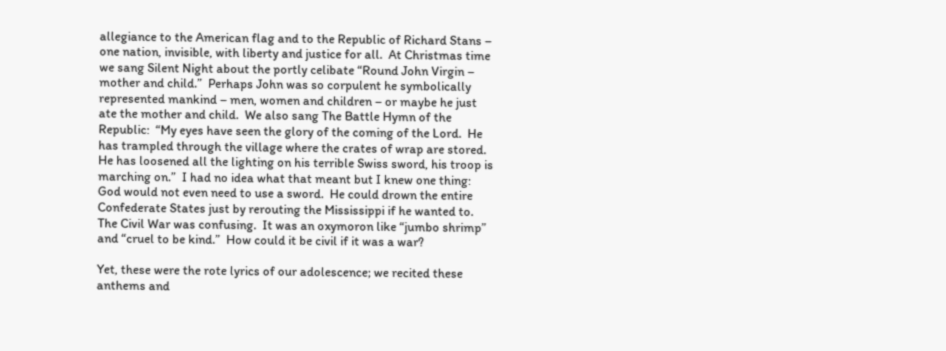allegiance to the American flag and to the Republic of Richard Stans – one nation, invisible, with liberty and justice for all.  At Christmas time we sang Silent Night about the portly celibate “Round John Virgin – mother and child.”  Perhaps John was so corpulent he symbolically represented mankind – men, women and children – or maybe he just ate the mother and child.  We also sang The Battle Hymn of the Republic:  “My eyes have seen the glory of the coming of the Lord.  He has trampled through the village where the crates of wrap are stored.  He has loosened all the lighting on his terrible Swiss sword, his troop is marching on.”  I had no idea what that meant but I knew one thing:  God would not even need to use a sword.  He could drown the entire Confederate States just by rerouting the Mississippi if he wanted to.  The Civil War was confusing.  It was an oxymoron like “jumbo shrimp” and “cruel to be kind.”  How could it be civil if it was a war?

Yet, these were the rote lyrics of our adolescence; we recited these anthems and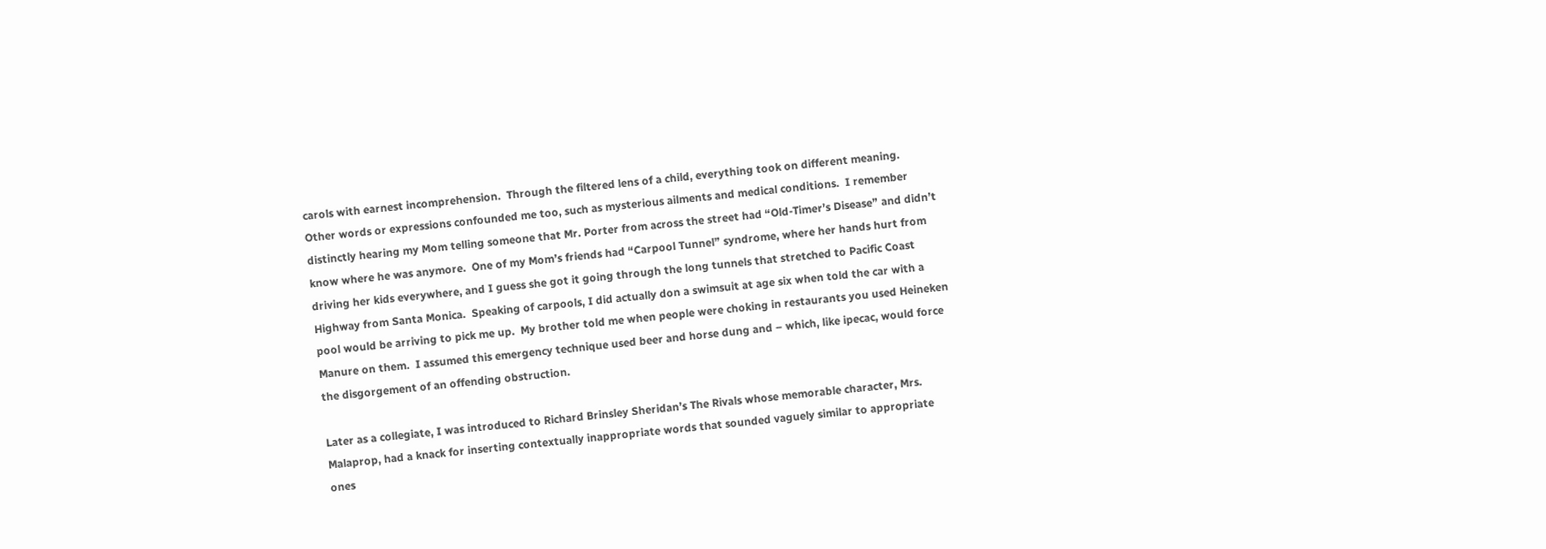carols with earnest incomprehension.  Through the filtered lens of a child, everything took on different meaning.  Other words or expressions confounded me too, such as mysterious ailments and medical conditions.  I remember distinctly hearing my Mom telling someone that Mr. Porter from across the street had “Old-Timer’s Disease” and didn’t know where he was anymore.  One of my Mom’s friends had “Carpool Tunnel” syndrome, where her hands hurt from driving her kids everywhere, and I guess she got it going through the long tunnels that stretched to Pacific Coast Highway from Santa Monica.  Speaking of carpools, I did actually don a swimsuit at age six when told the car with a pool would be arriving to pick me up.  My brother told me when people were choking in restaurants you used Heineken Manure on them.  I assumed this emergency technique used beer and horse dung and – which, like ipecac, would force the disgorgement of an offending obstruction.

Later as a collegiate, I was introduced to Richard Brinsley Sheridan’s The Rivals whose memorable character, Mrs. Malaprop, had a knack for inserting contextually inappropriate words that sounded vaguely similar to appropriate ones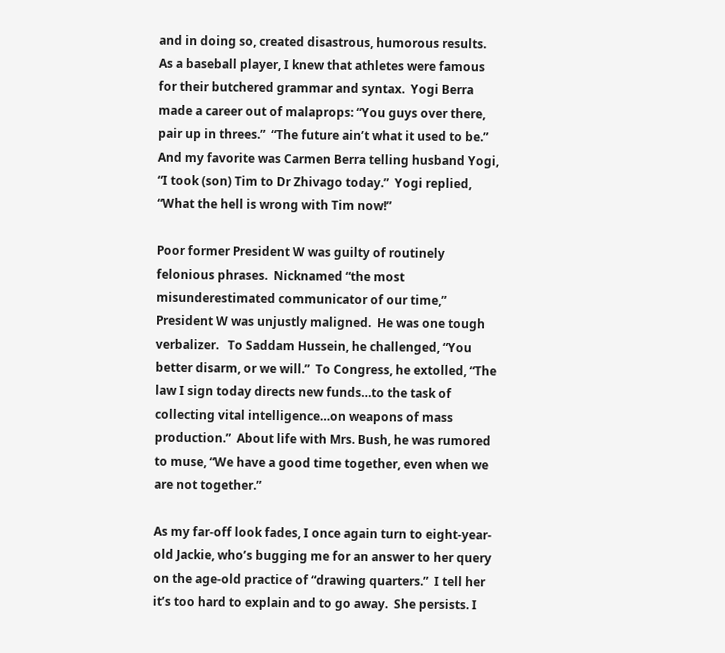and in doing so, created disastrous, humorous results.  As a baseball player, I knew that athletes were famous for their butchered grammar and syntax.  Yogi Berra made a career out of malaprops: “You guys over there, pair up in threes.”  “The future ain’t what it used to be.”  And my favorite was Carmen Berra telling husband Yogi, “I took (son) Tim to Dr Zhivago today.”  Yogi replied, “What the hell is wrong with Tim now!”

Poor former President W was guilty of routinely felonious phrases.  Nicknamed “the most misunderestimated communicator of our time,” President W was unjustly maligned.  He was one tough verbalizer.   To Saddam Hussein, he challenged, “You better disarm, or we will.”  To Congress, he extolled, “The law I sign today directs new funds…to the task of collecting vital intelligence…on weapons of mass production.”  About life with Mrs. Bush, he was rumored to muse, “We have a good time together, even when we are not together.”

As my far-off look fades, I once again turn to eight-year-old Jackie, who’s bugging me for an answer to her query on the age-old practice of “drawing quarters.”  I tell her it’s too hard to explain and to go away.  She persists. I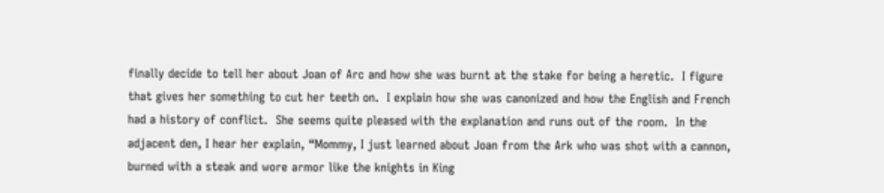finally decide to tell her about Joan of Arc and how she was burnt at the stake for being a heretic.  I figure that gives her something to cut her teeth on.  I explain how she was canonized and how the English and French had a history of conflict.  She seems quite pleased with the explanation and runs out of the room.  In the adjacent den, I hear her explain, “Mommy, I just learned about Joan from the Ark who was shot with a cannon, burned with a steak and wore armor like the knights in King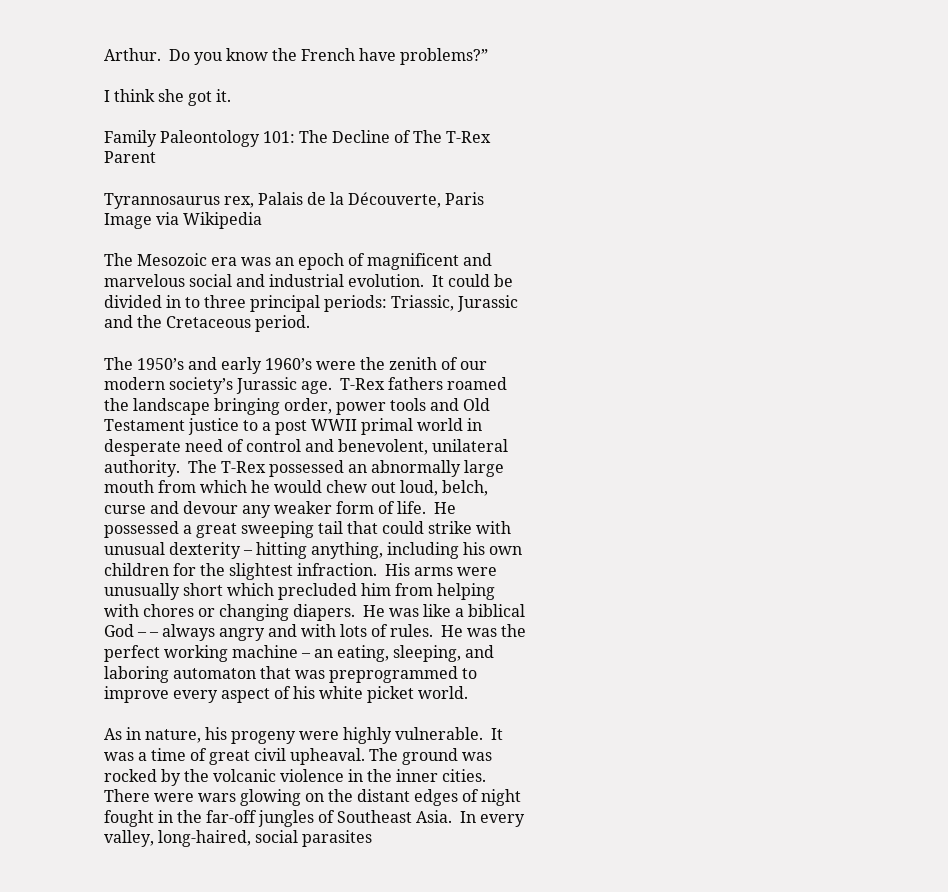Arthur.  Do you know the French have problems?”

I think she got it.

Family Paleontology 101: The Decline of The T-Rex Parent

Tyrannosaurus rex, Palais de la Découverte, Paris
Image via Wikipedia

The Mesozoic era was an epoch of magnificent and marvelous social and industrial evolution.  It could be divided in to three principal periods: Triassic, Jurassic and the Cretaceous period.

The 1950’s and early 1960’s were the zenith of our modern society’s Jurassic age.  T-Rex fathers roamed the landscape bringing order, power tools and Old Testament justice to a post WWII primal world in desperate need of control and benevolent, unilateral authority.  The T-Rex possessed an abnormally large mouth from which he would chew out loud, belch, curse and devour any weaker form of life.  He possessed a great sweeping tail that could strike with unusual dexterity – hitting anything, including his own children for the slightest infraction.  His arms were unusually short which precluded him from helping with chores or changing diapers.  He was like a biblical God – – always angry and with lots of rules.  He was the perfect working machine – an eating, sleeping, and laboring automaton that was preprogrammed to improve every aspect of his white picket world.

As in nature, his progeny were highly vulnerable.  It was a time of great civil upheaval. The ground was rocked by the volcanic violence in the inner cities. There were wars glowing on the distant edges of night fought in the far-off jungles of Southeast Asia.  In every valley, long-haired, social parasites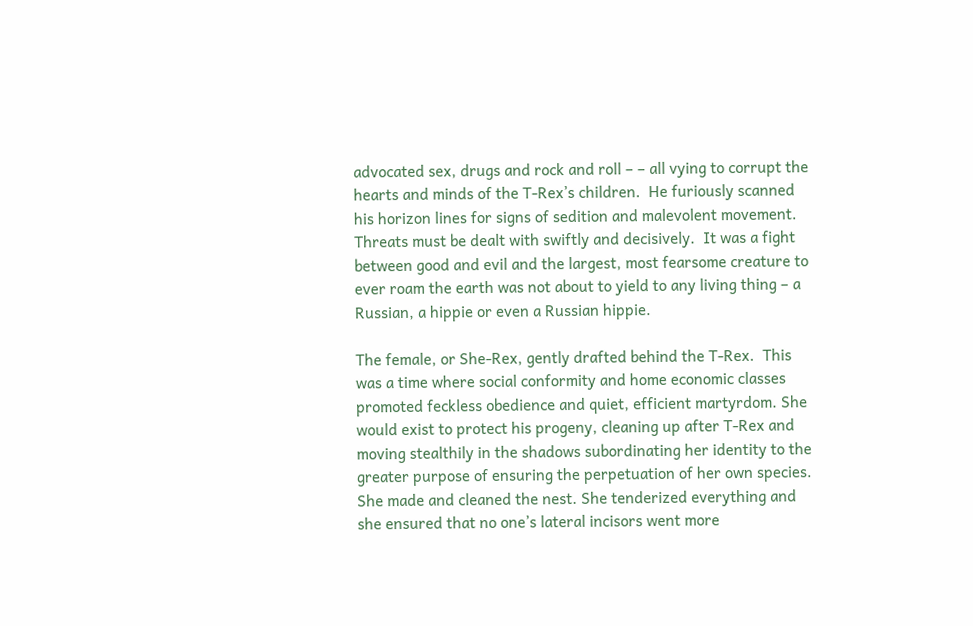advocated sex, drugs and rock and roll – – all vying to corrupt the hearts and minds of the T-Rex’s children.  He furiously scanned his horizon lines for signs of sedition and malevolent movement.  Threats must be dealt with swiftly and decisively.  It was a fight between good and evil and the largest, most fearsome creature to ever roam the earth was not about to yield to any living thing – a Russian, a hippie or even a Russian hippie.

The female, or She-Rex, gently drafted behind the T-Rex.  This was a time where social conformity and home economic classes promoted feckless obedience and quiet, efficient martyrdom. She would exist to protect his progeny, cleaning up after T-Rex and moving stealthily in the shadows subordinating her identity to the greater purpose of ensuring the perpetuation of her own species.  She made and cleaned the nest. She tenderized everything and she ensured that no one’s lateral incisors went more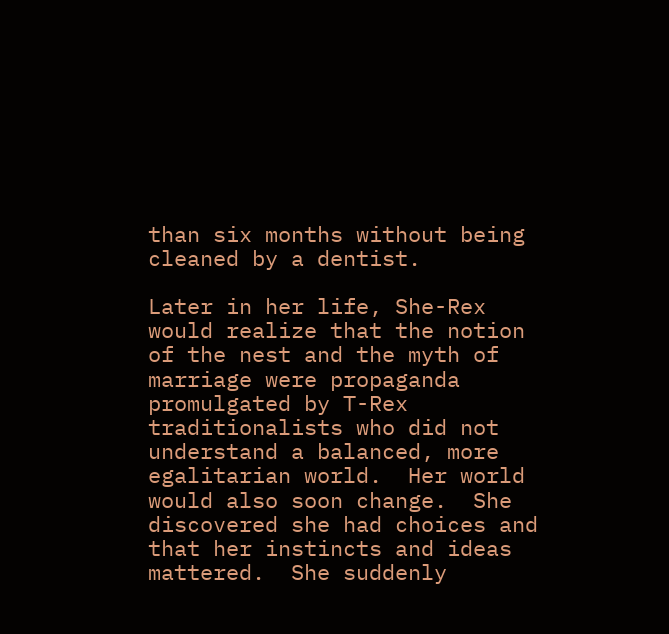than six months without being cleaned by a dentist.

Later in her life, She-Rex would realize that the notion of the nest and the myth of marriage were propaganda promulgated by T-Rex traditionalists who did not understand a balanced, more egalitarian world.  Her world would also soon change.  She discovered she had choices and that her instincts and ideas mattered.  She suddenly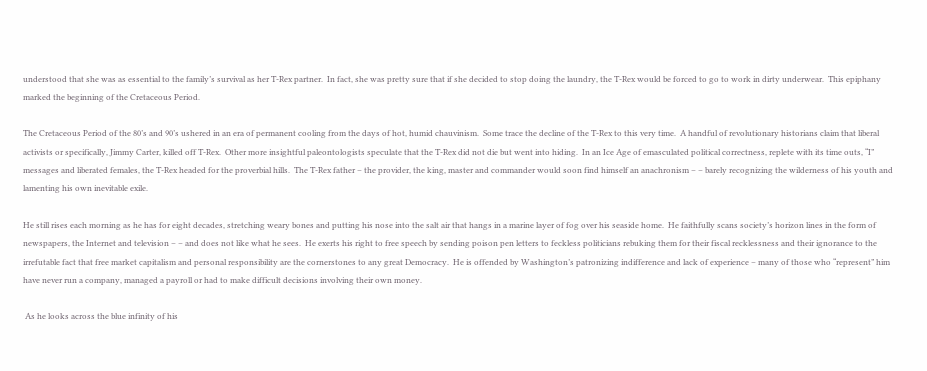understood that she was as essential to the family’s survival as her T-Rex partner.  In fact, she was pretty sure that if she decided to stop doing the laundry, the T-Rex would be forced to go to work in dirty underwear.  This epiphany marked the beginning of the Cretaceous Period.

The Cretaceous Period of the 80’s and 90’s ushered in an era of permanent cooling from the days of hot, humid chauvinism.  Some trace the decline of the T-Rex to this very time.  A handful of revolutionary historians claim that liberal activists or specifically, Jimmy Carter, killed off T-Rex.  Other more insightful paleontologists speculate that the T-Rex did not die but went into hiding.  In an Ice Age of emasculated political correctness, replete with its time outs, “I” messages and liberated females, the T-Rex headed for the proverbial hills.  The T-Rex father – the provider, the king, master and commander would soon find himself an anachronism – – barely recognizing the wilderness of his youth and lamenting his own inevitable exile.

He still rises each morning as he has for eight decades, stretching weary bones and putting his nose into the salt air that hangs in a marine layer of fog over his seaside home.  He faithfully scans society’s horizon lines in the form of newspapers, the Internet and television – – and does not like what he sees.  He exerts his right to free speech by sending poison pen letters to feckless politicians rebuking them for their fiscal recklessness and their ignorance to the irrefutable fact that free market capitalism and personal responsibility are the cornerstones to any great Democracy.  He is offended by Washington’s patronizing indifference and lack of experience – many of those who “represent” him have never run a company, managed a payroll or had to make difficult decisions involving their own money.

 As he looks across the blue infinity of his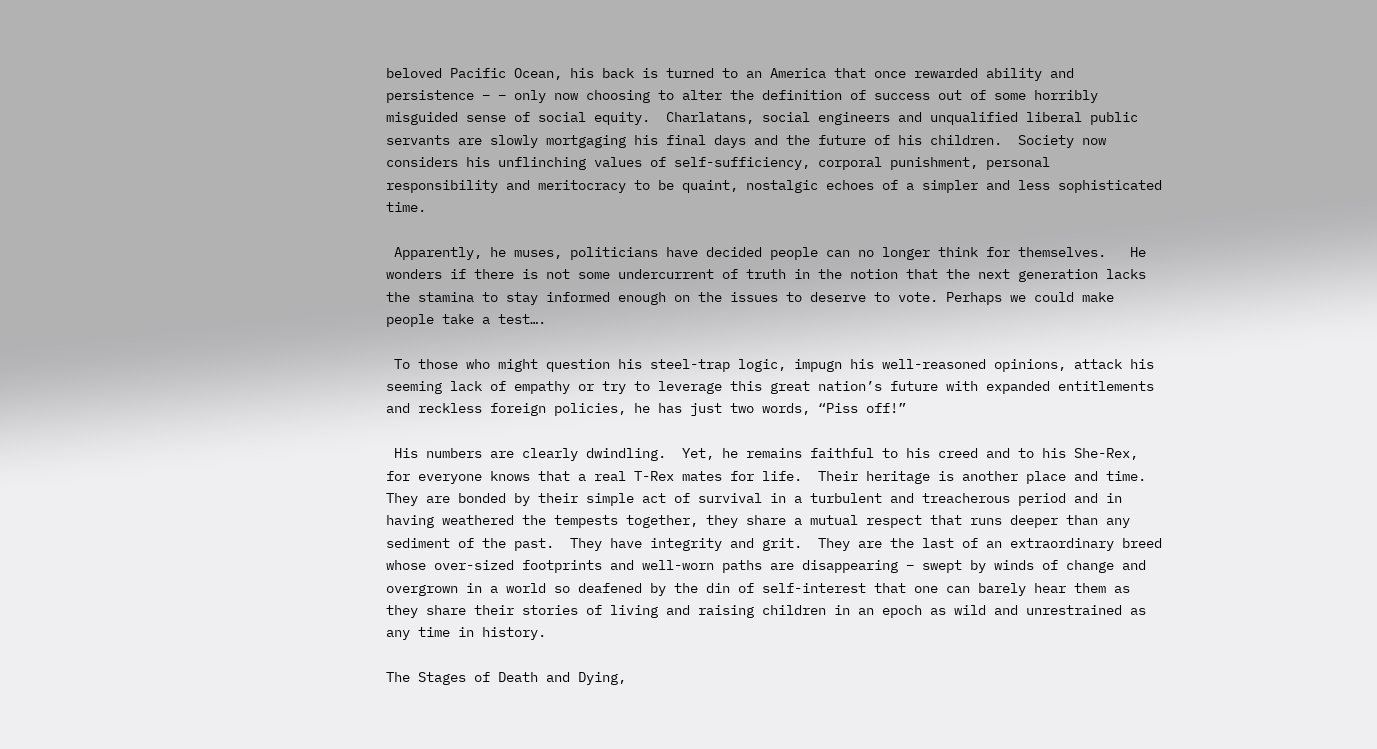beloved Pacific Ocean, his back is turned to an America that once rewarded ability and persistence – – only now choosing to alter the definition of success out of some horribly misguided sense of social equity.  Charlatans, social engineers and unqualified liberal public servants are slowly mortgaging his final days and the future of his children.  Society now considers his unflinching values of self-sufficiency, corporal punishment, personal responsibility and meritocracy to be quaint, nostalgic echoes of a simpler and less sophisticated time.

 Apparently, he muses, politicians have decided people can no longer think for themselves.   He wonders if there is not some undercurrent of truth in the notion that the next generation lacks the stamina to stay informed enough on the issues to deserve to vote. Perhaps we could make people take a test….

 To those who might question his steel-trap logic, impugn his well-reasoned opinions, attack his seeming lack of empathy or try to leverage this great nation’s future with expanded entitlements and reckless foreign policies, he has just two words, “Piss off!”

 His numbers are clearly dwindling.  Yet, he remains faithful to his creed and to his She-Rex, for everyone knows that a real T-Rex mates for life.  Their heritage is another place and time.  They are bonded by their simple act of survival in a turbulent and treacherous period and in having weathered the tempests together, they share a mutual respect that runs deeper than any sediment of the past.  They have integrity and grit.  They are the last of an extraordinary breed whose over-sized footprints and well-worn paths are disappearing – swept by winds of change and overgrown in a world so deafened by the din of self-interest that one can barely hear them as they share their stories of living and raising children in an epoch as wild and unrestrained as any time in history.

The Stages of Death and Dying,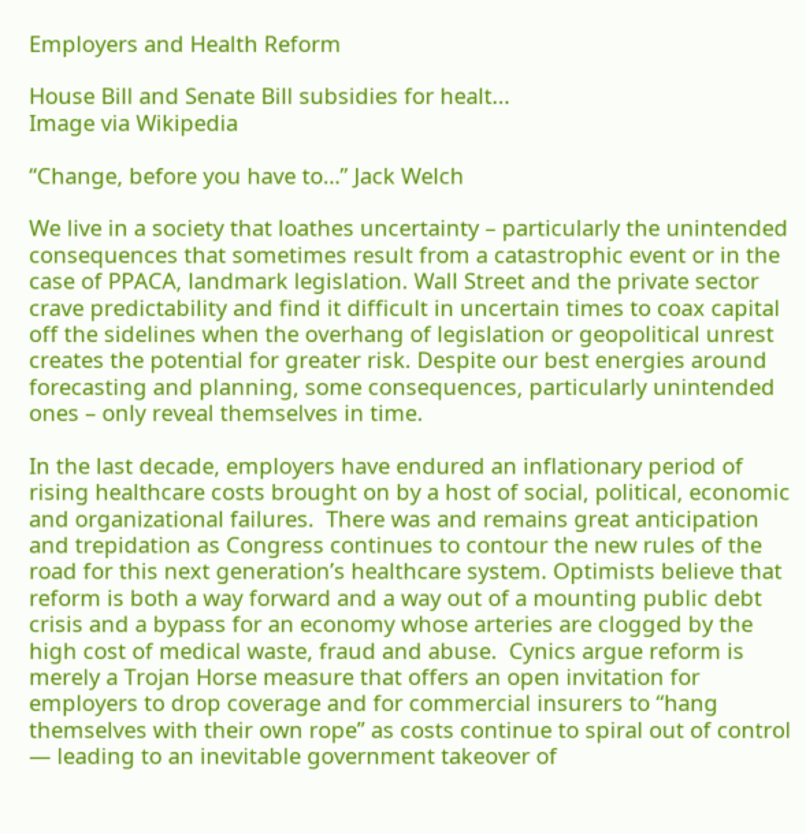Employers and Health Reform

House Bill and Senate Bill subsidies for healt...
Image via Wikipedia

“Change, before you have to…” Jack Welch

We live in a society that loathes uncertainty – particularly the unintended consequences that sometimes result from a catastrophic event or in the case of PPACA, landmark legislation. Wall Street and the private sector crave predictability and find it difficult in uncertain times to coax capital off the sidelines when the overhang of legislation or geopolitical unrest creates the potential for greater risk. Despite our best energies around forecasting and planning, some consequences, particularly unintended ones – only reveal themselves in time.

In the last decade, employers have endured an inflationary period of rising healthcare costs brought on by a host of social, political, economic and organizational failures.  There was and remains great anticipation and trepidation as Congress continues to contour the new rules of the road for this next generation’s healthcare system. Optimists believe that reform is both a way forward and a way out of a mounting public debt crisis and a bypass for an economy whose arteries are clogged by the high cost of medical waste, fraud and abuse.  Cynics argue reform is merely a Trojan Horse measure that offers an open invitation for employers to drop coverage and for commercial insurers to “hang themselves with their own rope” as costs continue to spiral out of control — leading to an inevitable government takeover of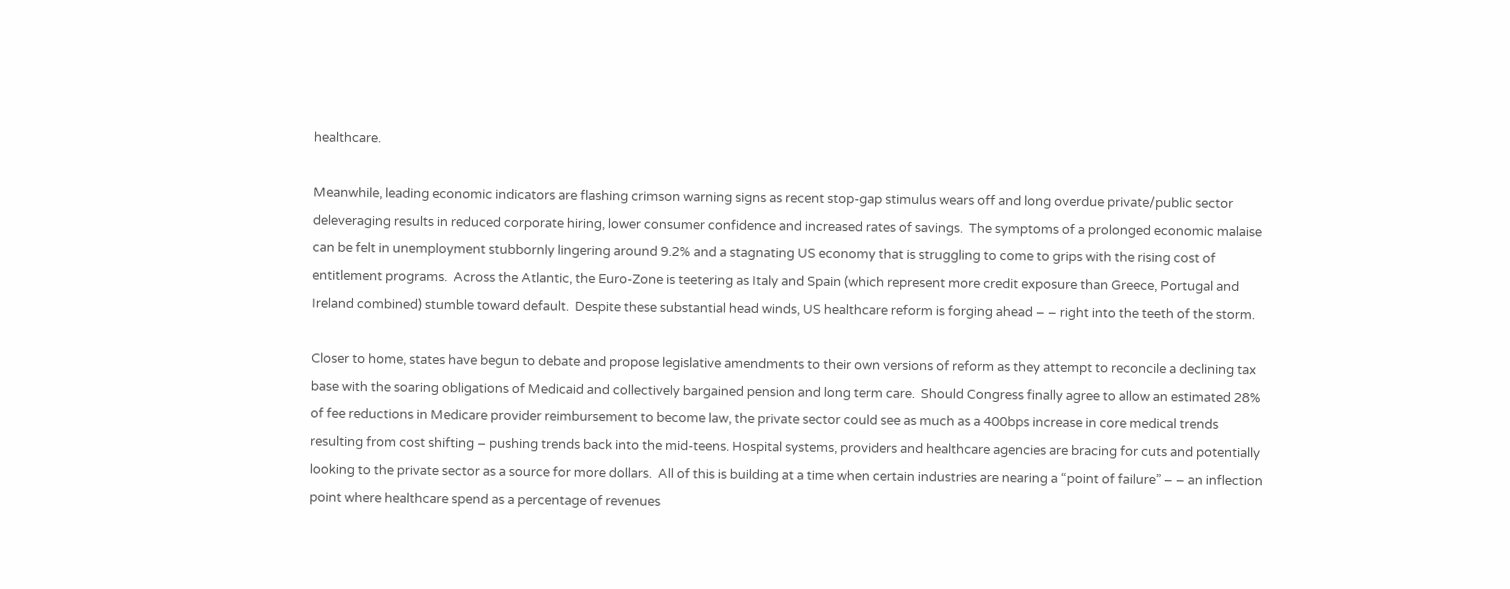healthcare.

Meanwhile, leading economic indicators are flashing crimson warning signs as recent stop-gap stimulus wears off and long overdue private/public sector deleveraging results in reduced corporate hiring, lower consumer confidence and increased rates of savings.  The symptoms of a prolonged economic malaise can be felt in unemployment stubbornly lingering around 9.2% and a stagnating US economy that is struggling to come to grips with the rising cost of entitlement programs.  Across the Atlantic, the Euro-Zone is teetering as Italy and Spain (which represent more credit exposure than Greece, Portugal and Ireland combined) stumble toward default.  Despite these substantial head winds, US healthcare reform is forging ahead – – right into the teeth of the storm.

Closer to home, states have begun to debate and propose legislative amendments to their own versions of reform as they attempt to reconcile a declining tax base with the soaring obligations of Medicaid and collectively bargained pension and long term care.  Should Congress finally agree to allow an estimated 28% of fee reductions in Medicare provider reimbursement to become law, the private sector could see as much as a 400bps increase in core medical trends resulting from cost shifting – pushing trends back into the mid-teens. Hospital systems, providers and healthcare agencies are bracing for cuts and potentially looking to the private sector as a source for more dollars.  All of this is building at a time when certain industries are nearing a “point of failure” – – an inflection point where healthcare spend as a percentage of revenues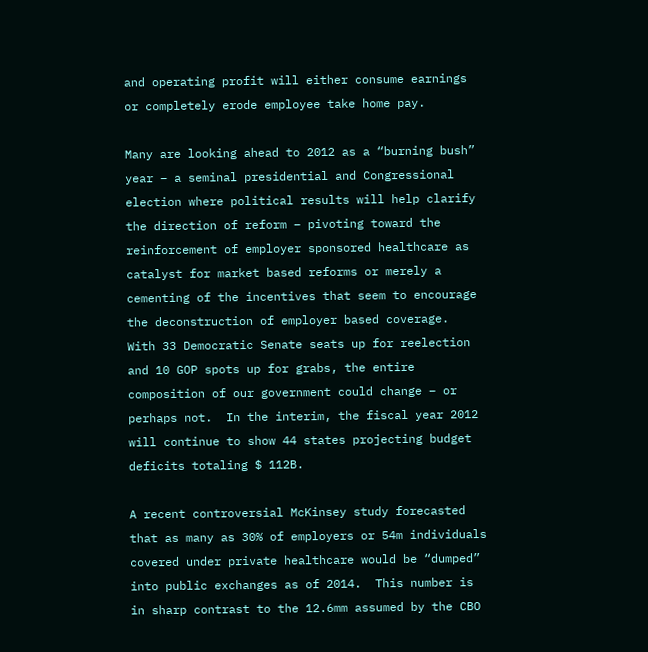and operating profit will either consume earnings or completely erode employee take home pay.

Many are looking ahead to 2012 as a “burning bush” year – a seminal presidential and Congressional election where political results will help clarify the direction of reform – pivoting toward the reinforcement of employer sponsored healthcare as catalyst for market based reforms or merely a cementing of the incentives that seem to encourage the deconstruction of employer based coverage.  With 33 Democratic Senate seats up for reelection and 10 GOP spots up for grabs, the entire composition of our government could change – or perhaps not.  In the interim, the fiscal year 2012 will continue to show 44 states projecting budget deficits totaling $ 112B.

A recent controversial McKinsey study forecasted that as many as 30% of employers or 54m individuals covered under private healthcare would be “dumped” into public exchanges as of 2014.  This number is in sharp contrast to the 12.6mm assumed by the CBO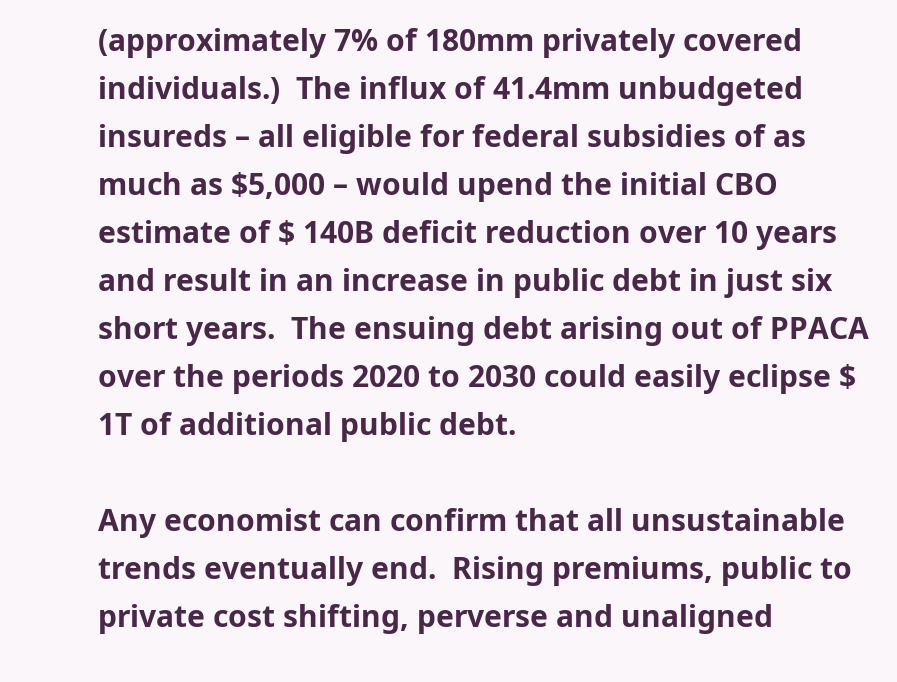(approximately 7% of 180mm privately covered individuals.)  The influx of 41.4mm unbudgeted insureds – all eligible for federal subsidies of as much as $5,000 – would upend the initial CBO estimate of $ 140B deficit reduction over 10 years and result in an increase in public debt in just six short years.  The ensuing debt arising out of PPACA over the periods 2020 to 2030 could easily eclipse $ 1T of additional public debt.

Any economist can confirm that all unsustainable trends eventually end.  Rising premiums, public to private cost shifting, perverse and unaligned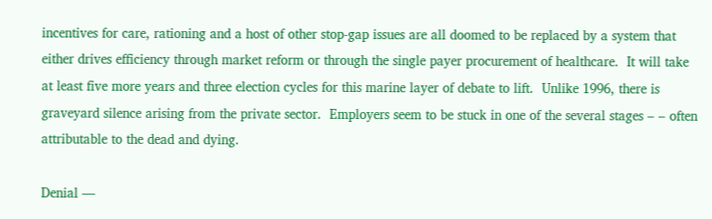incentives for care, rationing and a host of other stop-gap issues are all doomed to be replaced by a system that either drives efficiency through market reform or through the single payer procurement of healthcare.  It will take at least five more years and three election cycles for this marine layer of debate to lift.  Unlike 1996, there is graveyard silence arising from the private sector.  Employers seem to be stuck in one of the several stages – – often attributable to the dead and dying.

Denial —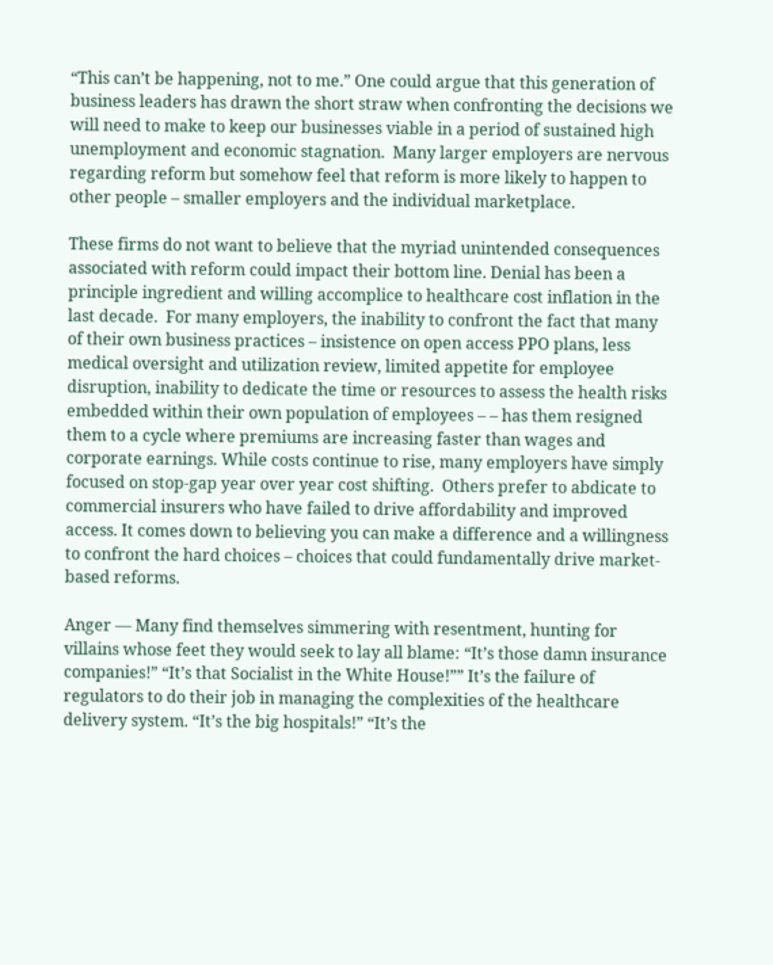“This can’t be happening, not to me.” One could argue that this generation of business leaders has drawn the short straw when confronting the decisions we will need to make to keep our businesses viable in a period of sustained high unemployment and economic stagnation.  Many larger employers are nervous regarding reform but somehow feel that reform is more likely to happen to other people – smaller employers and the individual marketplace.

These firms do not want to believe that the myriad unintended consequences associated with reform could impact their bottom line. Denial has been a principle ingredient and willing accomplice to healthcare cost inflation in the last decade.  For many employers, the inability to confront the fact that many of their own business practices – insistence on open access PPO plans, less medical oversight and utilization review, limited appetite for employee disruption, inability to dedicate the time or resources to assess the health risks embedded within their own population of employees – – has them resigned them to a cycle where premiums are increasing faster than wages and corporate earnings. While costs continue to rise, many employers have simply focused on stop-gap year over year cost shifting.  Others prefer to abdicate to commercial insurers who have failed to drive affordability and improved access. It comes down to believing you can make a difference and a willingness to confront the hard choices – choices that could fundamentally drive market-based reforms.

Anger — Many find themselves simmering with resentment, hunting for villains whose feet they would seek to lay all blame: “It’s those damn insurance companies!” “It’s that Socialist in the White House!”” It’s the failure of regulators to do their job in managing the complexities of the healthcare delivery system. “It’s the big hospitals!” “It’s the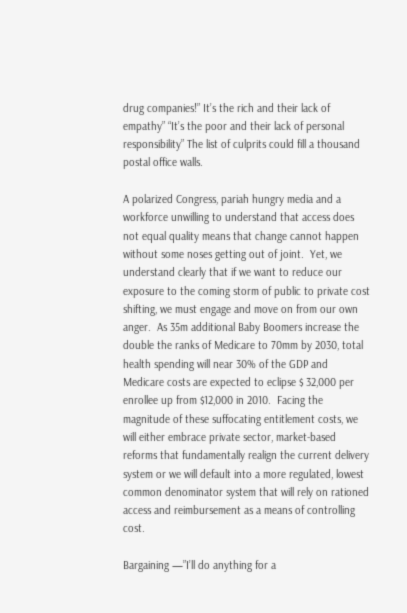drug companies!” It’s the rich and their lack of empathy” “It’s the poor and their lack of personal responsibility” The list of culprits could fill a thousand postal office walls.

A polarized Congress, pariah hungry media and a workforce unwilling to understand that access does not equal quality means that change cannot happen without some noses getting out of joint.  Yet, we understand clearly that if we want to reduce our exposure to the coming storm of public to private cost shifting, we must engage and move on from our own anger.  As 35m additional Baby Boomers increase the double the ranks of Medicare to 70mm by 2030, total health spending will near 30% of the GDP and Medicare costs are expected to eclipse $ 32,000 per enrollee up from $12,000 in 2010.  Facing the magnitude of these suffocating entitlement costs, we will either embrace private sector, market-based reforms that fundamentally realign the current delivery system or we will default into a more regulated, lowest common denominator system that will rely on rationed access and reimbursement as a means of controlling cost.

Bargaining —”I’ll do anything for a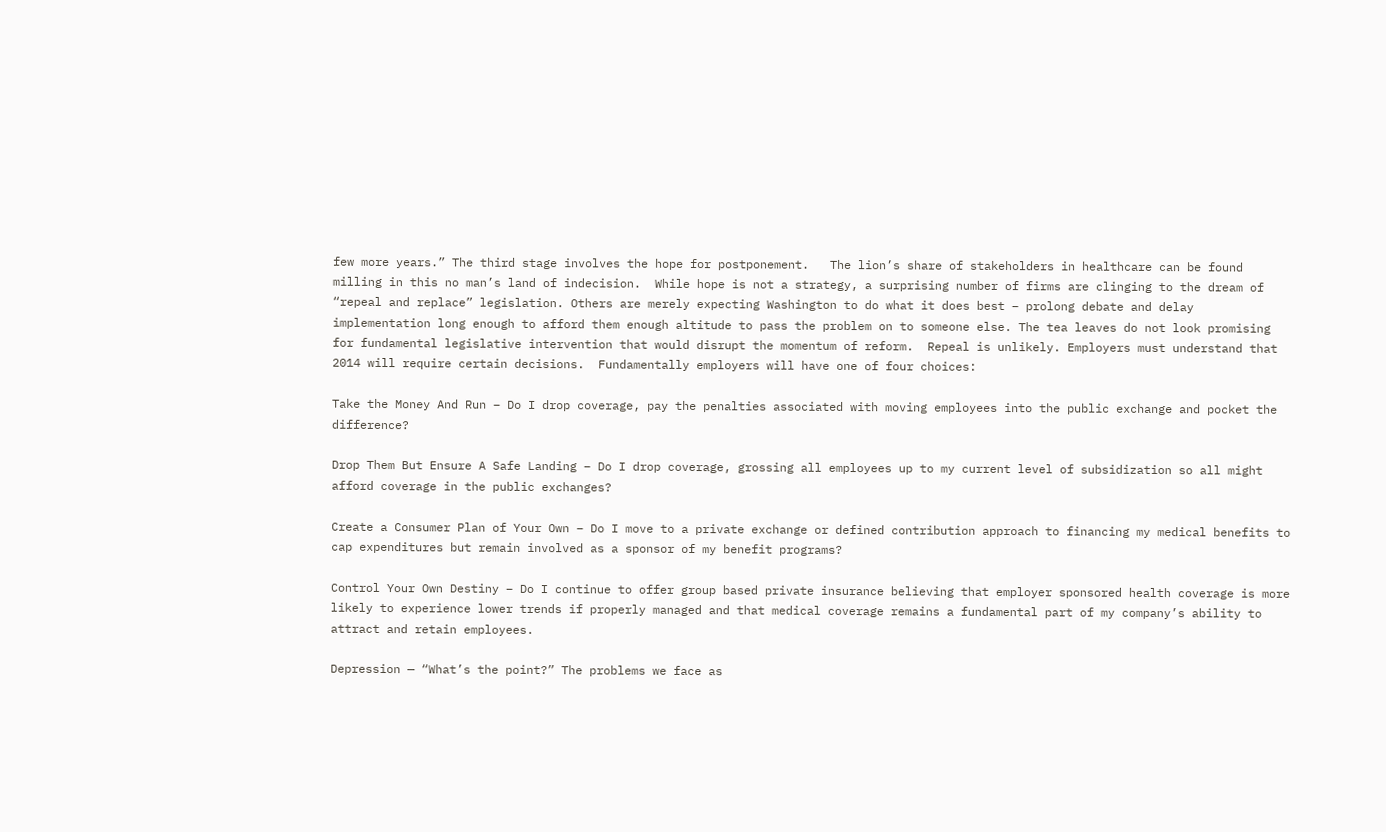few more years.” The third stage involves the hope for postponement.   The lion’s share of stakeholders in healthcare can be found milling in this no man’s land of indecision.  While hope is not a strategy, a surprising number of firms are clinging to the dream of “repeal and replace” legislation. Others are merely expecting Washington to do what it does best – prolong debate and delay implementation long enough to afford them enough altitude to pass the problem on to someone else. The tea leaves do not look promising for fundamental legislative intervention that would disrupt the momentum of reform.  Repeal is unlikely. Employers must understand that 2014 will require certain decisions.  Fundamentally employers will have one of four choices:

Take the Money And Run – Do I drop coverage, pay the penalties associated with moving employees into the public exchange and pocket the difference?

Drop Them But Ensure A Safe Landing – Do I drop coverage, grossing all employees up to my current level of subsidization so all might afford coverage in the public exchanges?

Create a Consumer Plan of Your Own – Do I move to a private exchange or defined contribution approach to financing my medical benefits to cap expenditures but remain involved as a sponsor of my benefit programs?

Control Your Own Destiny – Do I continue to offer group based private insurance believing that employer sponsored health coverage is more likely to experience lower trends if properly managed and that medical coverage remains a fundamental part of my company’s ability to attract and retain employees.

Depression — “What’s the point?” The problems we face as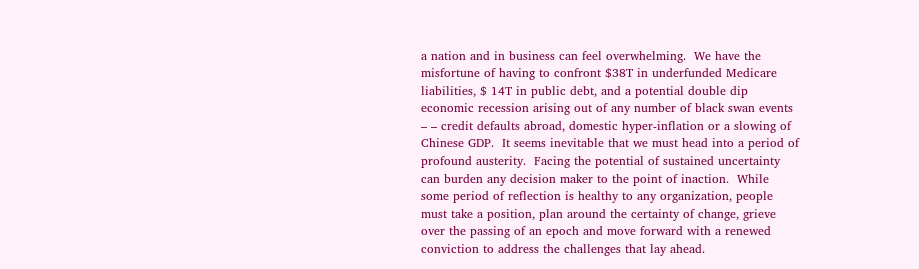a nation and in business can feel overwhelming.  We have the misfortune of having to confront $38T in underfunded Medicare liabilities, $ 14T in public debt, and a potential double dip economic recession arising out of any number of black swan events – – credit defaults abroad, domestic hyper-inflation or a slowing of Chinese GDP.  It seems inevitable that we must head into a period of profound austerity.  Facing the potential of sustained uncertainty can burden any decision maker to the point of inaction.  While some period of reflection is healthy to any organization, people must take a position, plan around the certainty of change, grieve over the passing of an epoch and move forward with a renewed conviction to address the challenges that lay ahead.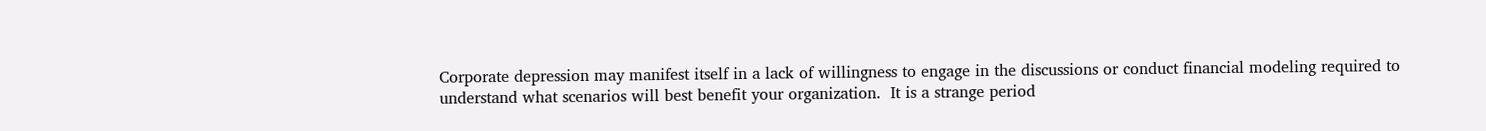Corporate depression may manifest itself in a lack of willingness to engage in the discussions or conduct financial modeling required to understand what scenarios will best benefit your organization.  It is a strange period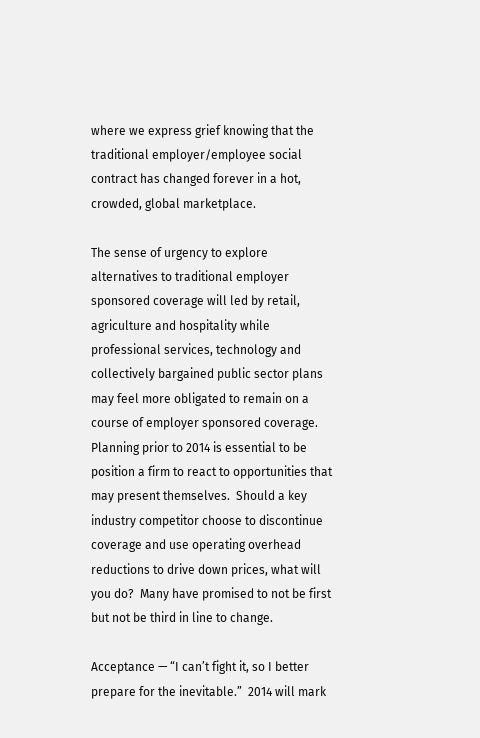where we express grief knowing that the traditional employer/employee social contract has changed forever in a hot, crowded, global marketplace.

The sense of urgency to explore alternatives to traditional employer sponsored coverage will led by retail, agriculture and hospitality while professional services, technology and collectively bargained public sector plans may feel more obligated to remain on a course of employer sponsored coverage.  Planning prior to 2014 is essential to be position a firm to react to opportunities that may present themselves.  Should a key industry competitor choose to discontinue coverage and use operating overhead reductions to drive down prices, what will you do?  Many have promised to not be first but not be third in line to change.

Acceptance — “I can’t fight it, so I better prepare for the inevitable.”  2014 will mark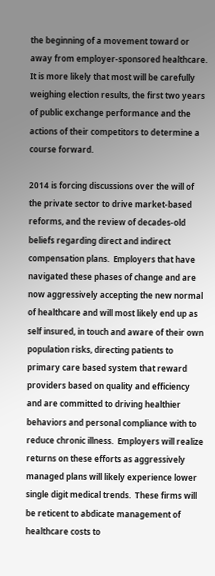the beginning of a movement toward or away from employer-sponsored healthcare.  It is more likely that most will be carefully weighing election results, the first two years of public exchange performance and the actions of their competitors to determine a course forward.

2014 is forcing discussions over the will of the private sector to drive market-based reforms, and the review of decades-old beliefs regarding direct and indirect compensation plans.  Employers that have navigated these phases of change and are now aggressively accepting the new normal of healthcare and will most likely end up as self insured, in touch and aware of their own population risks, directing patients to primary care based system that reward providers based on quality and efficiency and are committed to driving healthier behaviors and personal compliance with to reduce chronic illness.  Employers will realize returns on these efforts as aggressively managed plans will likely experience lower single digit medical trends.  These firms will be reticent to abdicate management of healthcare costs to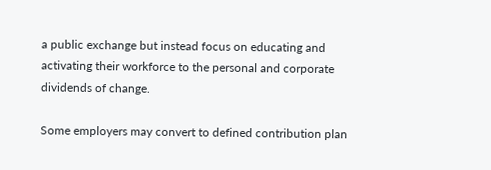a public exchange but instead focus on educating and activating their workforce to the personal and corporate dividends of change.

Some employers may convert to defined contribution plan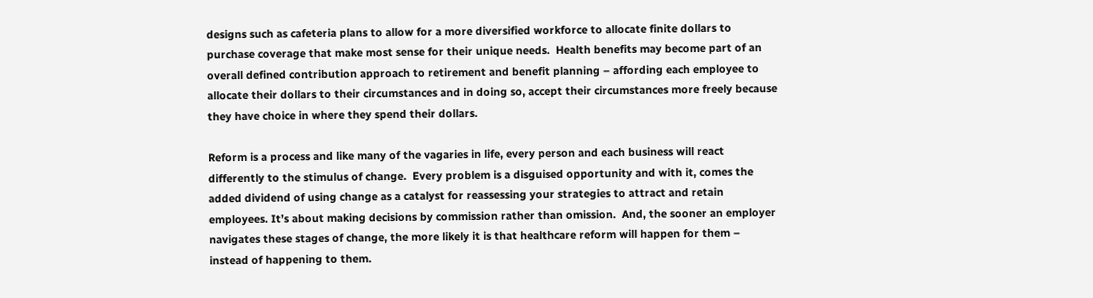designs such as cafeteria plans to allow for a more diversified workforce to allocate finite dollars to purchase coverage that make most sense for their unique needs.  Health benefits may become part of an overall defined contribution approach to retirement and benefit planning – affording each employee to allocate their dollars to their circumstances and in doing so, accept their circumstances more freely because they have choice in where they spend their dollars.

Reform is a process and like many of the vagaries in life, every person and each business will react differently to the stimulus of change.  Every problem is a disguised opportunity and with it, comes the added dividend of using change as a catalyst for reassessing your strategies to attract and retain employees. It’s about making decisions by commission rather than omission.  And, the sooner an employer navigates these stages of change, the more likely it is that healthcare reform will happen for them – instead of happening to them.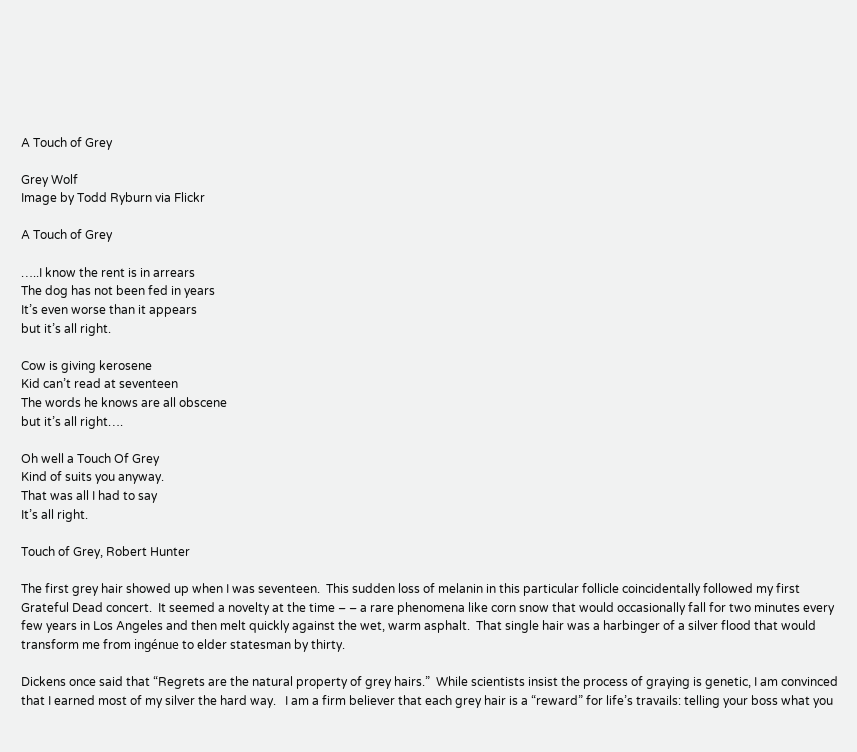A Touch of Grey

Grey Wolf
Image by Todd Ryburn via Flickr

A Touch of Grey

…..I know the rent is in arrears
The dog has not been fed in years
It’s even worse than it appears
but it’s all right.

Cow is giving kerosene
Kid can’t read at seventeen
The words he knows are all obscene
but it’s all right….

Oh well a Touch Of Grey
Kind of suits you anyway.
That was all I had to say
It’s all right.

Touch of Grey, Robert Hunter

The first grey hair showed up when I was seventeen.  This sudden loss of melanin in this particular follicle coincidentally followed my first Grateful Dead concert.  It seemed a novelty at the time – – a rare phenomena like corn snow that would occasionally fall for two minutes every few years in Los Angeles and then melt quickly against the wet, warm asphalt.  That single hair was a harbinger of a silver flood that would transform me from ingénue to elder statesman by thirty.

Dickens once said that “Regrets are the natural property of grey hairs.”  While scientists insist the process of graying is genetic, I am convinced that I earned most of my silver the hard way.   I am a firm believer that each grey hair is a “reward” for life’s travails: telling your boss what you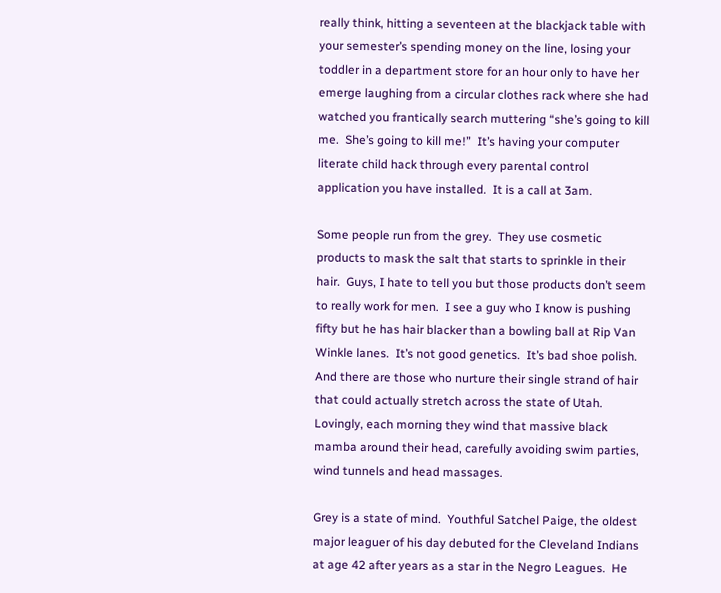really think, hitting a seventeen at the blackjack table with your semester’s spending money on the line, losing your toddler in a department store for an hour only to have her emerge laughing from a circular clothes rack where she had watched you frantically search muttering “she’s going to kill me.  She’s going to kill me!”  It’s having your computer literate child hack through every parental control application you have installed.  It is a call at 3am.

Some people run from the grey.  They use cosmetic products to mask the salt that starts to sprinkle in their hair.  Guys, I hate to tell you but those products don’t seem to really work for men.  I see a guy who I know is pushing fifty but he has hair blacker than a bowling ball at Rip Van Winkle lanes.  It’s not good genetics.  It’s bad shoe polish.  And there are those who nurture their single strand of hair that could actually stretch across the state of Utah.  Lovingly, each morning they wind that massive black mamba around their head, carefully avoiding swim parties, wind tunnels and head massages.

Grey is a state of mind.  Youthful Satchel Paige, the oldest major leaguer of his day debuted for the Cleveland Indians at age 42 after years as a star in the Negro Leagues.  He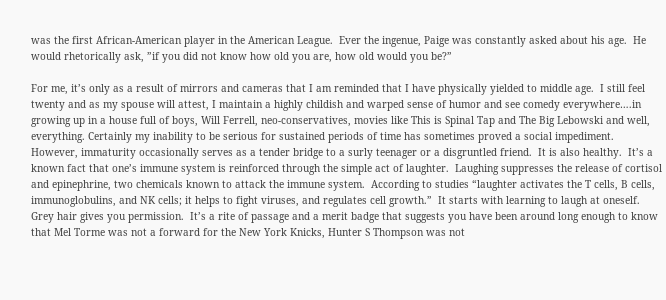was the first African-American player in the American League.  Ever the ingenue, Paige was constantly asked about his age.  He would rhetorically ask, ”if you did not know how old you are, how old would you be?”

For me, it’s only as a result of mirrors and cameras that I am reminded that I have physically yielded to middle age.  I still feel twenty and as my spouse will attest, I maintain a highly childish and warped sense of humor and see comedy everywhere….in growing up in a house full of boys, Will Ferrell, neo-conservatives, movies like This is Spinal Tap and The Big Lebowski and well, everything. Certainly my inability to be serious for sustained periods of time has sometimes proved a social impediment.  However, immaturity occasionally serves as a tender bridge to a surly teenager or a disgruntled friend.  It is also healthy.  It’s a known fact that one’s immune system is reinforced through the simple act of laughter.  Laughing suppresses the release of cortisol and epinephrine, two chemicals known to attack the immune system.  According to studies “laughter activates the T cells, B cells, immunoglobulins, and NK cells; it helps to fight viruses, and regulates cell growth.”  It starts with learning to laugh at oneself.  Grey hair gives you permission.  It’s a rite of passage and a merit badge that suggests you have been around long enough to know that Mel Torme was not a forward for the New York Knicks, Hunter S Thompson was not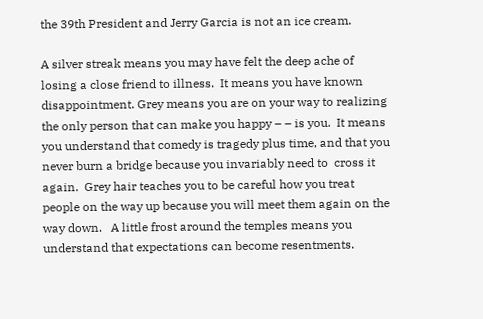the 39th President and Jerry Garcia is not an ice cream.

A silver streak means you may have felt the deep ache of losing a close friend to illness.  It means you have known disappointment. Grey means you are on your way to realizing the only person that can make you happy – – is you.  It means you understand that comedy is tragedy plus time, and that you never burn a bridge because you invariably need to  cross it again.  Grey hair teaches you to be careful how you treat people on the way up because you will meet them again on the way down.   A little frost around the temples means you understand that expectations can become resentments.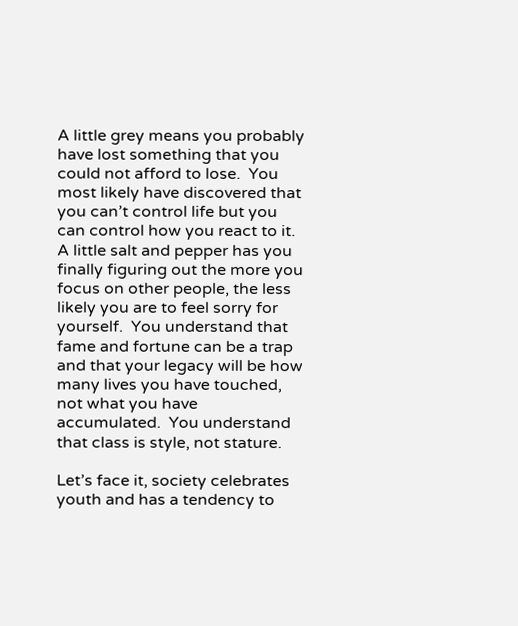A little grey means you probably have lost something that you could not afford to lose.  You most likely have discovered that you can’t control life but you can control how you react to it.  A little salt and pepper has you finally figuring out the more you focus on other people, the less likely you are to feel sorry for yourself.  You understand that fame and fortune can be a trap and that your legacy will be how many lives you have touched, not what you have accumulated.  You understand that class is style, not stature.

Let’s face it, society celebrates youth and has a tendency to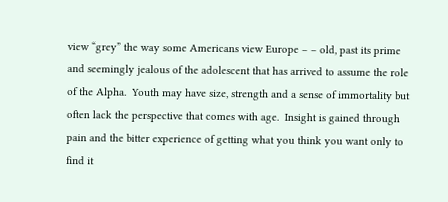view “grey” the way some Americans view Europe – – old, past its prime and seemingly jealous of the adolescent that has arrived to assume the role of the Alpha.  Youth may have size, strength and a sense of immortality but often lack the perspective that comes with age.  Insight is gained through pain and the bitter experience of getting what you think you want only to find it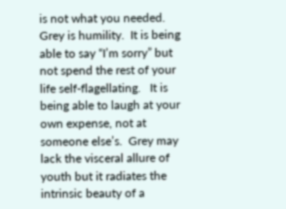is not what you needed. Grey is humility.  It is being able to say “I’m sorry” but not spend the rest of your life self-flagellating.   It is being able to laugh at your own expense, not at someone else’s.  Grey may lack the visceral allure of youth but it radiates the intrinsic beauty of a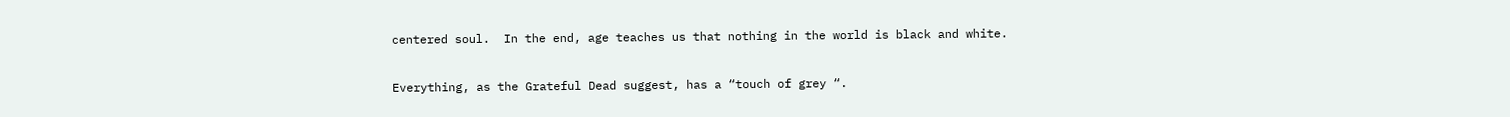centered soul.  In the end, age teaches us that nothing in the world is black and white.

Everything, as the Grateful Dead suggest, has a “touch of grey “.